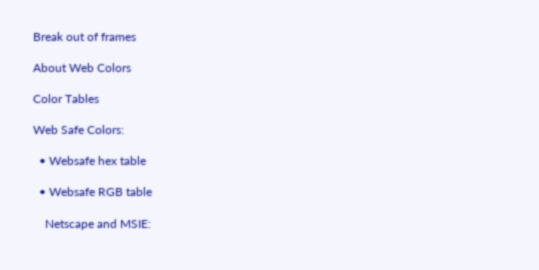Break out of frames

About Web Colors

Color Tables

Web Safe Colors:

  • Websafe hex table

  • Websafe RGB table

    Netscape and MSIE: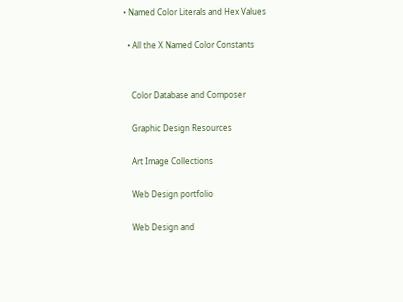• Named Color Literals and Hex Values

  • All the X Named Color Constants


    Color Database and Composer

    Graphic Design Resources

    Art Image Collections

    Web Design portfolio

    Web Design and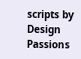scripts by Design Passions